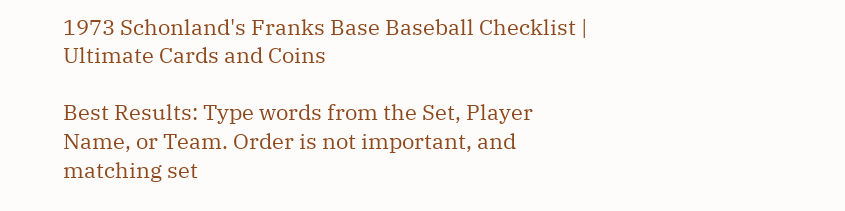1973 Schonland's Franks Base Baseball Checklist | Ultimate Cards and Coins

Best Results: Type words from the Set, Player Name, or Team. Order is not important, and matching set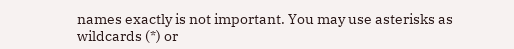names exactly is not important. You may use asterisks as wildcards (*) or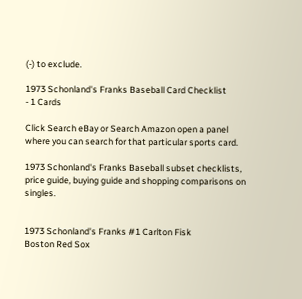(-) to exclude.

1973 Schonland's Franks Baseball Card Checklist
- 1 Cards

Click Search eBay or Search Amazon open a panel where you can search for that particular sports card.

1973 Schonland's Franks Baseball subset checklists, price guide, buying guide and shopping comparisons on singles.


1973 Schonland's Franks #1 Carlton Fisk
Boston Red Sox